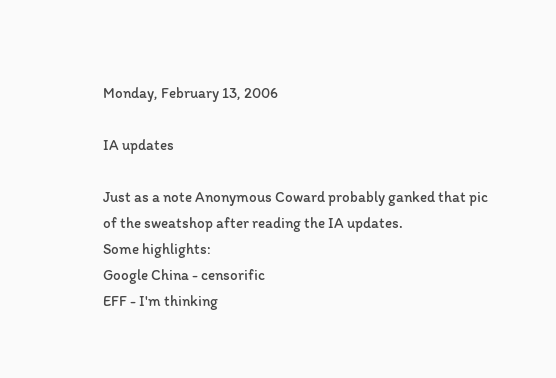Monday, February 13, 2006

IA updates

Just as a note Anonymous Coward probably ganked that pic of the sweatshop after reading the IA updates.
Some highlights:
Google China - censorific
EFF - I'm thinking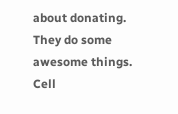about donating. They do some awesome things.
Cell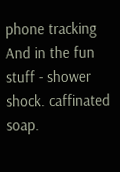phone tracking
And in the fun stuff - shower shock. caffinated soap.